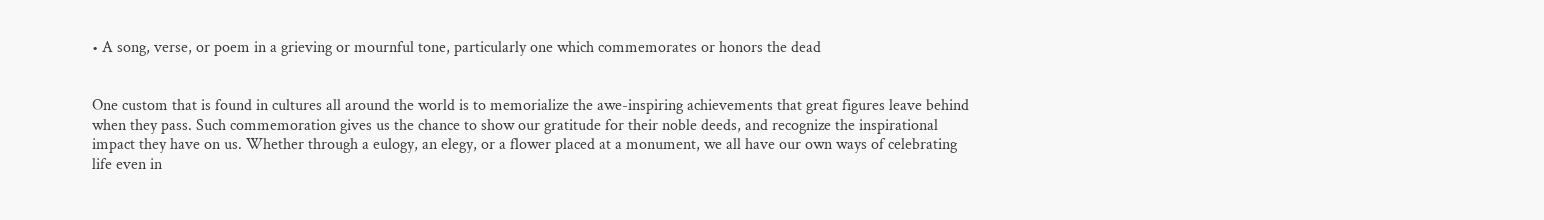• A song, verse, or poem in a grieving or mournful tone, particularly one which commemorates or honors the dead


One custom that is found in cultures all around the world is to memorialize the awe-inspiring achievements that great figures leave behind when they pass. Such commemoration gives us the chance to show our gratitude for their noble deeds, and recognize the inspirational impact they have on us. Whether through a eulogy, an elegy, or a flower placed at a monument, we all have our own ways of celebrating life even in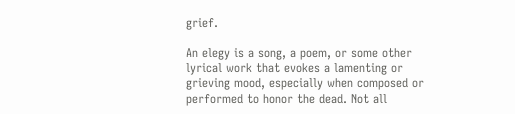grief.

An elegy is a song, a poem, or some other lyrical work that evokes a lamenting or grieving mood, especially when composed or performed to honor the dead. Not all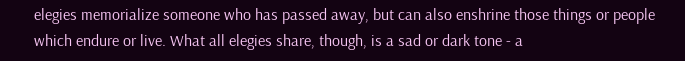elegies memorialize someone who has passed away, but can also enshrine those things or people which endure or live. What all elegies share, though, is a sad or dark tone - a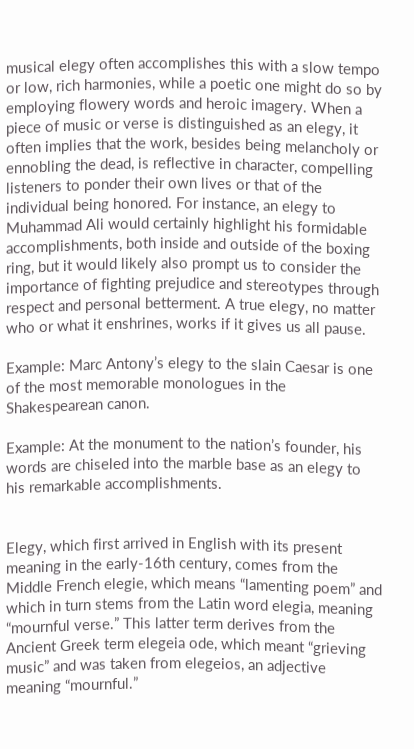musical elegy often accomplishes this with a slow tempo or low, rich harmonies, while a poetic one might do so by employing flowery words and heroic imagery. When a piece of music or verse is distinguished as an elegy, it often implies that the work, besides being melancholy or ennobling the dead, is reflective in character, compelling listeners to ponder their own lives or that of the individual being honored. For instance, an elegy to Muhammad Ali would certainly highlight his formidable accomplishments, both inside and outside of the boxing ring, but it would likely also prompt us to consider the importance of fighting prejudice and stereotypes through respect and personal betterment. A true elegy, no matter who or what it enshrines, works if it gives us all pause.

Example: Marc Antony’s elegy to the slain Caesar is one of the most memorable monologues in the Shakespearean canon.

Example: At the monument to the nation’s founder, his words are chiseled into the marble base as an elegy to his remarkable accomplishments.


Elegy, which first arrived in English with its present meaning in the early-16th century, comes from the Middle French elegie, which means “lamenting poem” and which in turn stems from the Latin word elegia, meaning “mournful verse.” This latter term derives from the Ancient Greek term elegeia ode, which meant “grieving music” and was taken from elegeios, an adjective meaning “mournful.”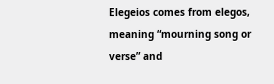Elegeios comes from elegos, meaning “mourning song or verse” and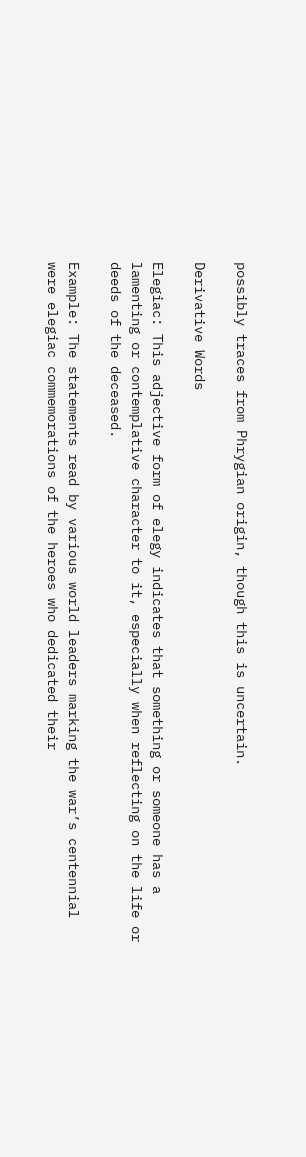possibly traces from Phrygian origin, though this is uncertain.

Derivative Words

Elegiac: This adjective form of elegy indicates that something or someone has a lamenting or contemplative character to it, especially when reflecting on the life or deeds of the deceased.

Example: The statements read by various world leaders marking the war’s centennial were elegiac commemorations of the heroes who dedicated their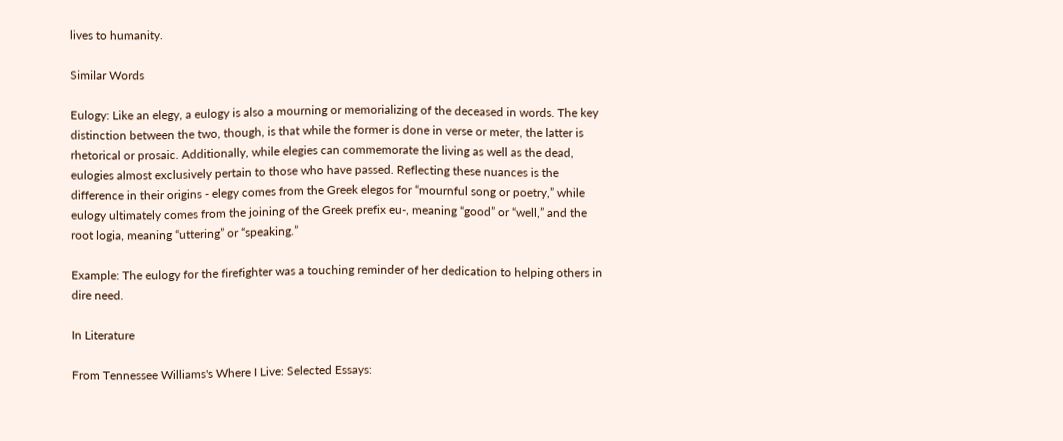lives to humanity.

Similar Words

Eulogy: Like an elegy, a eulogy is also a mourning or memorializing of the deceased in words. The key distinction between the two, though, is that while the former is done in verse or meter, the latter is rhetorical or prosaic. Additionally, while elegies can commemorate the living as well as the dead, eulogies almost exclusively pertain to those who have passed. Reflecting these nuances is the difference in their origins - elegy comes from the Greek elegos for “mournful song or poetry,” while eulogy ultimately comes from the joining of the Greek prefix eu-, meaning “good” or “well,” and the root logia, meaning “uttering” or “speaking.”

Example: The eulogy for the firefighter was a touching reminder of her dedication to helping others in dire need.

In Literature

From Tennessee Williams's Where I Live: Selected Essays: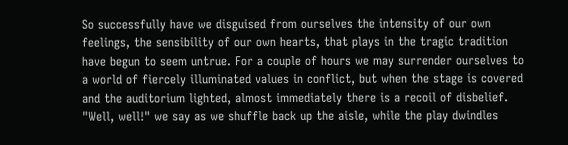So successfully have we disguised from ourselves the intensity of our own feelings, the sensibility of our own hearts, that plays in the tragic tradition have begun to seem untrue. For a couple of hours we may surrender ourselves to a world of fiercely illuminated values in conflict, but when the stage is covered and the auditorium lighted, almost immediately there is a recoil of disbelief. "Well, well!" we say as we shuffle back up the aisle, while the play dwindles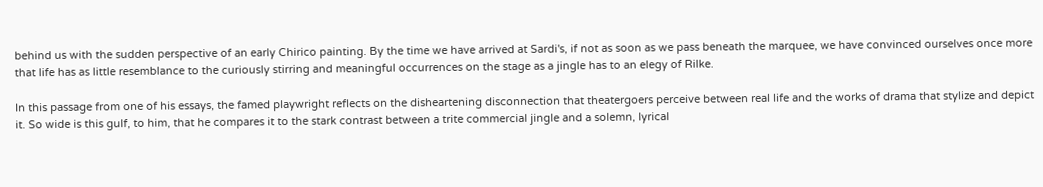behind us with the sudden perspective of an early Chirico painting. By the time we have arrived at Sardi's, if not as soon as we pass beneath the marquee, we have convinced ourselves once more that life has as little resemblance to the curiously stirring and meaningful occurrences on the stage as a jingle has to an elegy of Rilke.

In this passage from one of his essays, the famed playwright reflects on the disheartening disconnection that theatergoers perceive between real life and the works of drama that stylize and depict it. So wide is this gulf, to him, that he compares it to the stark contrast between a trite commercial jingle and a solemn, lyrical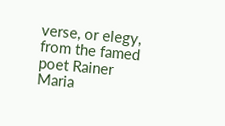verse, or elegy, from the famed poet Rainer Maria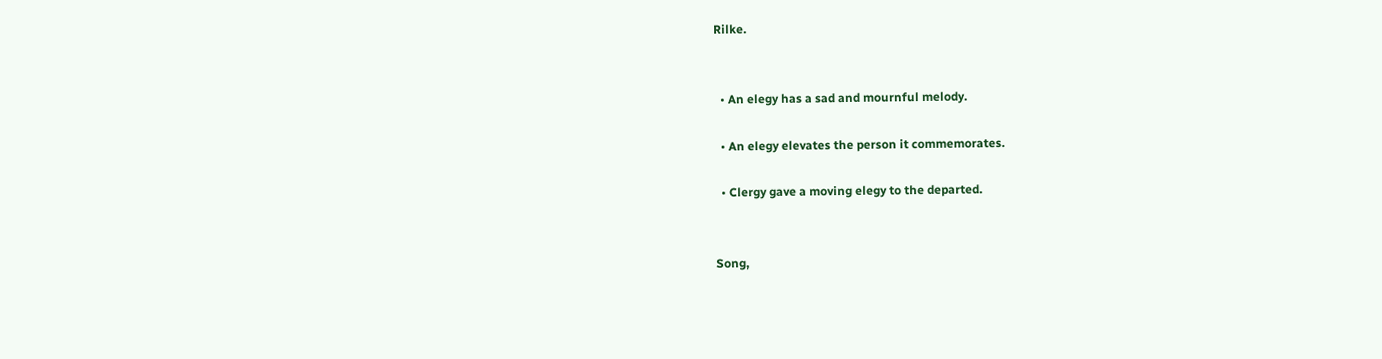Rilke.


  • An elegy has a sad and mournful melody.

  • An elegy elevates the person it commemorates.

  • Clergy gave a moving elegy to the departed.


Song,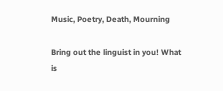Music, Poetry, Death, Mourning

Bring out the linguist in you! What is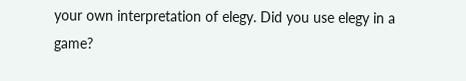your own interpretation of elegy. Did you use elegy in a game?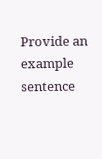Provide an example sentence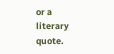or a literary quote.